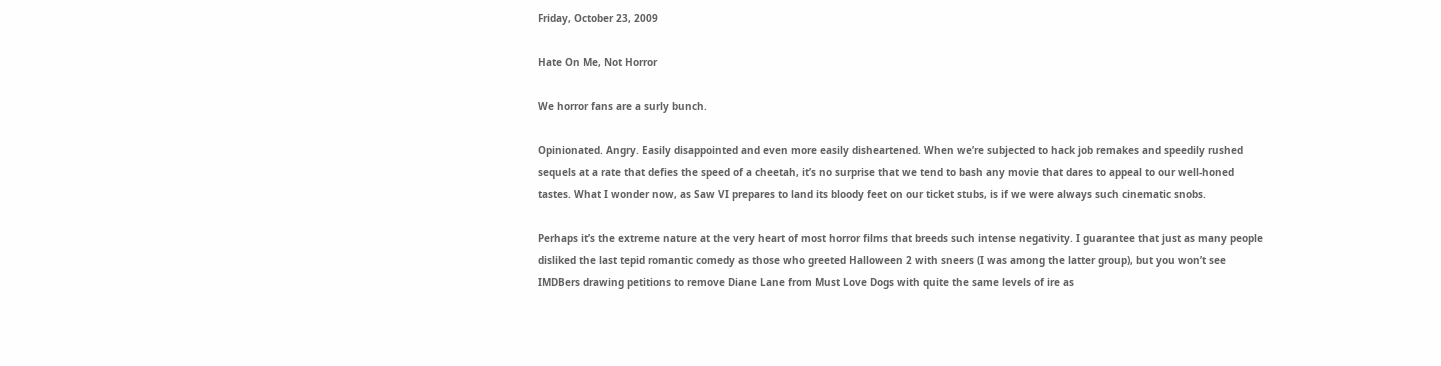Friday, October 23, 2009

Hate On Me, Not Horror

We horror fans are a surly bunch.

Opinionated. Angry. Easily disappointed and even more easily disheartened. When we’re subjected to hack job remakes and speedily rushed sequels at a rate that defies the speed of a cheetah, it’s no surprise that we tend to bash any movie that dares to appeal to our well-honed tastes. What I wonder now, as Saw VI prepares to land its bloody feet on our ticket stubs, is if we were always such cinematic snobs.

Perhaps it’s the extreme nature at the very heart of most horror films that breeds such intense negativity. I guarantee that just as many people disliked the last tepid romantic comedy as those who greeted Halloween 2 with sneers (I was among the latter group), but you won’t see IMDBers drawing petitions to remove Diane Lane from Must Love Dogs with quite the same levels of ire as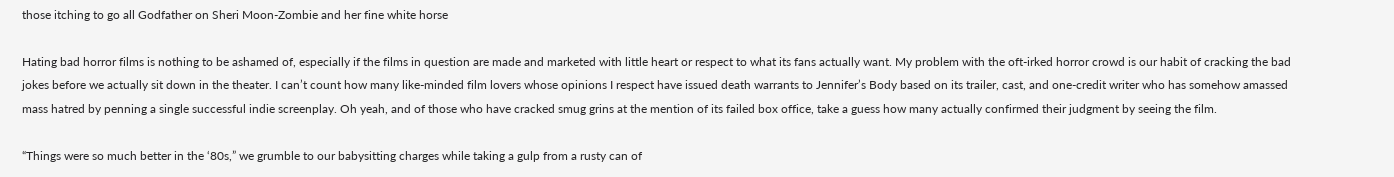those itching to go all Godfather on Sheri Moon-Zombie and her fine white horse

Hating bad horror films is nothing to be ashamed of, especially if the films in question are made and marketed with little heart or respect to what its fans actually want. My problem with the oft-irked horror crowd is our habit of cracking the bad jokes before we actually sit down in the theater. I can’t count how many like-minded film lovers whose opinions I respect have issued death warrants to Jennifer’s Body based on its trailer, cast, and one-credit writer who has somehow amassed mass hatred by penning a single successful indie screenplay. Oh yeah, and of those who have cracked smug grins at the mention of its failed box office, take a guess how many actually confirmed their judgment by seeing the film.

“Things were so much better in the ‘80s,” we grumble to our babysitting charges while taking a gulp from a rusty can of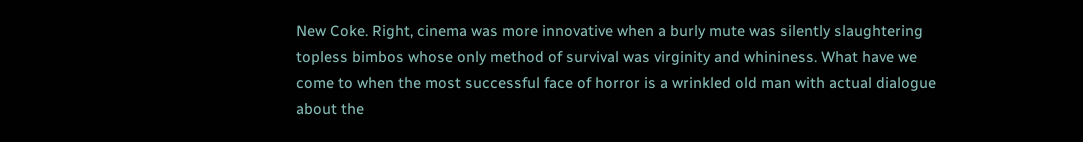New Coke. Right, cinema was more innovative when a burly mute was silently slaughtering topless bimbos whose only method of survival was virginity and whininess. What have we come to when the most successful face of horror is a wrinkled old man with actual dialogue about the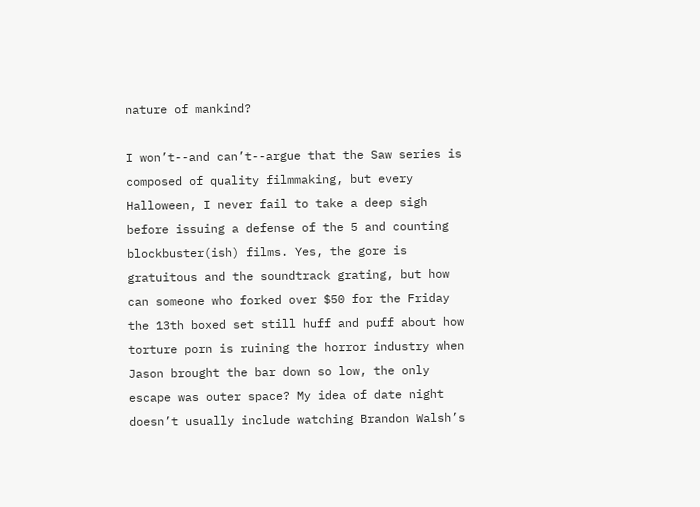nature of mankind?

I won’t--and can’t--argue that the Saw series is composed of quality filmmaking, but every Halloween, I never fail to take a deep sigh before issuing a defense of the 5 and counting blockbuster(ish) films. Yes, the gore is gratuitous and the soundtrack grating, but how can someone who forked over $50 for the Friday the 13th boxed set still huff and puff about how torture porn is ruining the horror industry when Jason brought the bar down so low, the only escape was outer space? My idea of date night doesn’t usually include watching Brandon Walsh’s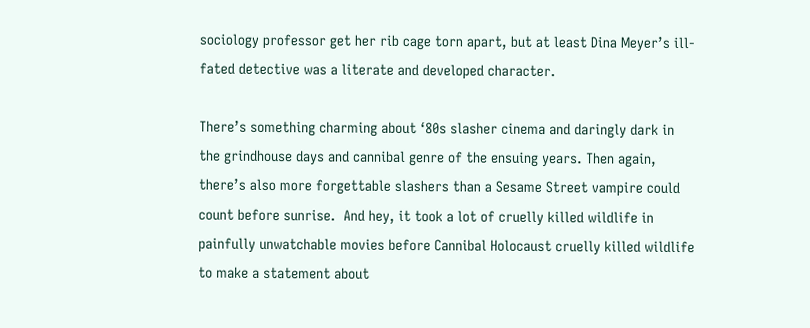sociology professor get her rib cage torn apart, but at least Dina Meyer’s ill-fated detective was a literate and developed character.

There’s something charming about ‘80s slasher cinema and daringly dark in the grindhouse days and cannibal genre of the ensuing years. Then again, there’s also more forgettable slashers than a Sesame Street vampire could count before sunrise.  And hey, it took a lot of cruelly killed wildlife in painfully unwatchable movies before Cannibal Holocaust cruelly killed wildlife to make a statement about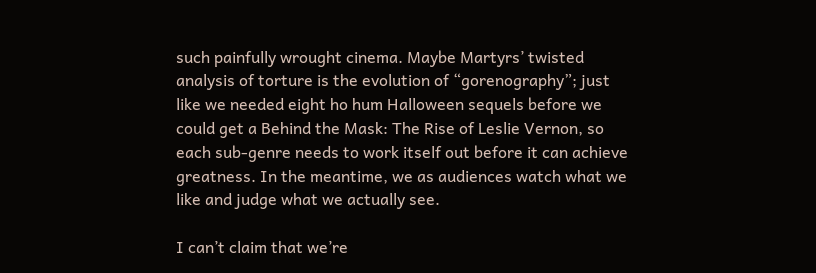such painfully wrought cinema. Maybe Martyrs’ twisted analysis of torture is the evolution of “gorenography”; just like we needed eight ho hum Halloween sequels before we could get a Behind the Mask: The Rise of Leslie Vernon, so each sub-genre needs to work itself out before it can achieve greatness. In the meantime, we as audiences watch what we like and judge what we actually see.

I can’t claim that we’re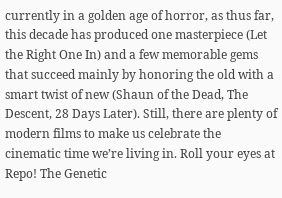currently in a golden age of horror, as thus far, this decade has produced one masterpiece (Let the Right One In) and a few memorable gems that succeed mainly by honoring the old with a smart twist of new (Shaun of the Dead, The Descent, 28 Days Later). Still, there are plenty of modern films to make us celebrate the cinematic time we’re living in. Roll your eyes at Repo! The Genetic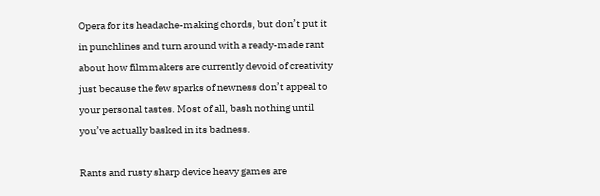Opera for its headache-making chords, but don’t put it in punchlines and turn around with a ready-made rant about how filmmakers are currently devoid of creativity just because the few sparks of newness don’t appeal to your personal tastes. Most of all, bash nothing until you’ve actually basked in its badness.

Rants and rusty sharp device heavy games are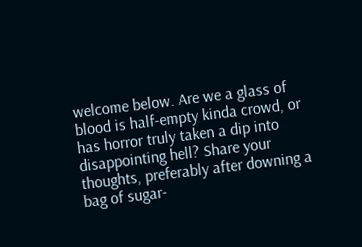welcome below. Are we a glass of blood is half-empty kinda crowd, or has horror truly taken a dip into disappointing hell? Share your thoughts, preferably after downing a bag of sugar-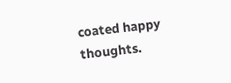coated happy thoughts.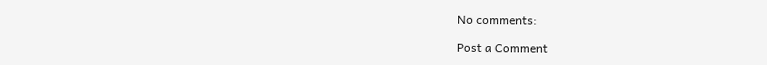No comments:

Post a Comment